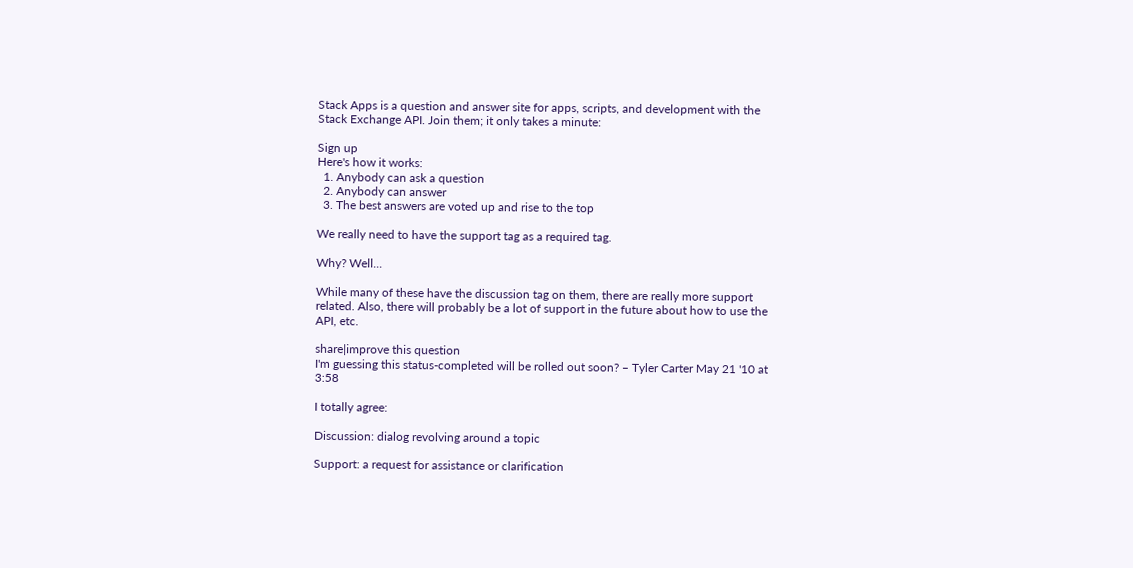Stack Apps is a question and answer site for apps, scripts, and development with the Stack Exchange API. Join them; it only takes a minute:

Sign up
Here's how it works:
  1. Anybody can ask a question
  2. Anybody can answer
  3. The best answers are voted up and rise to the top

We really need to have the support tag as a required tag.

Why? Well...

While many of these have the discussion tag on them, there are really more support related. Also, there will probably be a lot of support in the future about how to use the API, etc.

share|improve this question
I'm guessing this status-completed will be rolled out soon? – Tyler Carter May 21 '10 at 3:58

I totally agree:

Discussion: dialog revolving around a topic

Support: a request for assistance or clarification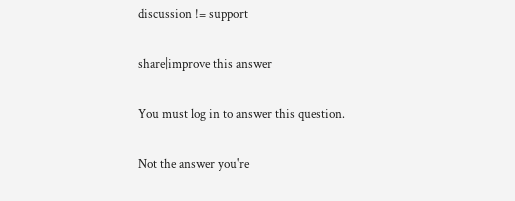discussion != support

share|improve this answer

You must log in to answer this question.

Not the answer you're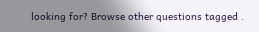looking for? Browse other questions tagged .